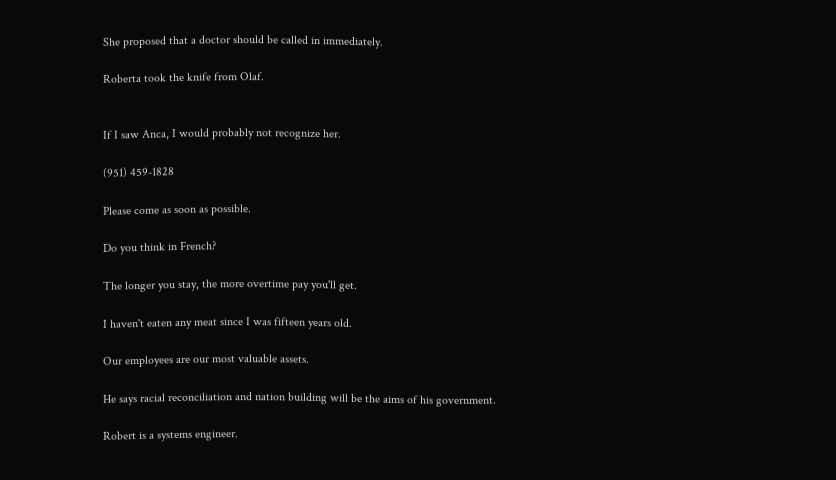She proposed that a doctor should be called in immediately.

Roberta took the knife from Olaf.


If I saw Anca, I would probably not recognize her.

(951) 459-1828

Please come as soon as possible.

Do you think in French?

The longer you stay, the more overtime pay you'll get.

I haven't eaten any meat since I was fifteen years old.

Our employees are our most valuable assets.

He says racial reconciliation and nation building will be the aims of his government.

Robert is a systems engineer.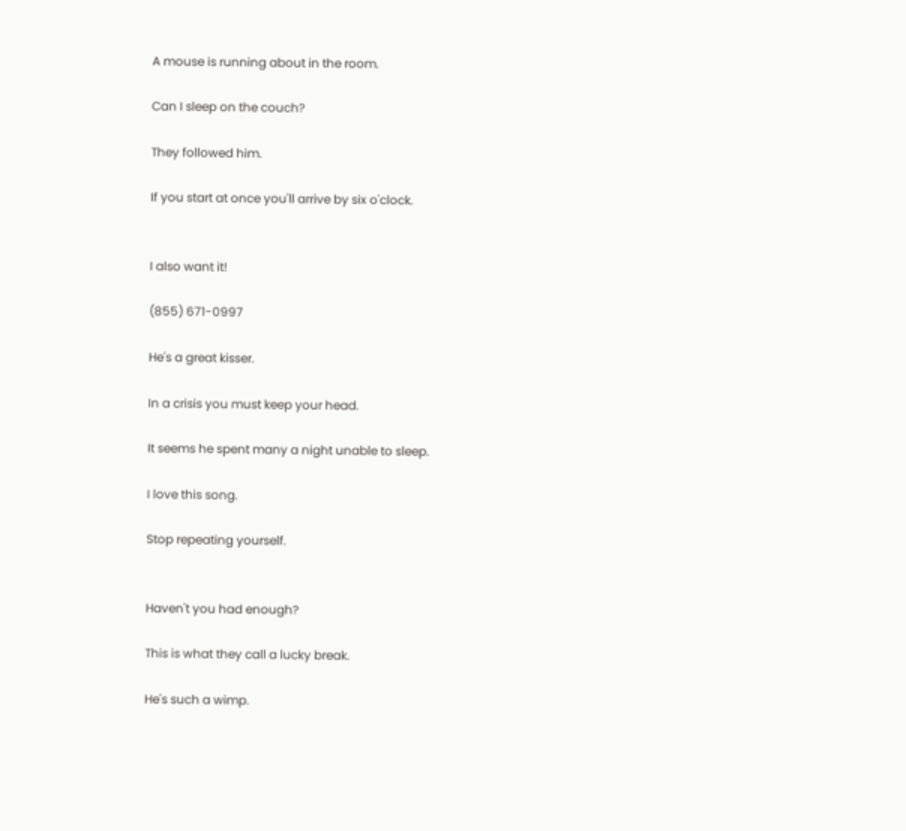A mouse is running about in the room.

Can I sleep on the couch?

They followed him.

If you start at once you'll arrive by six o'clock.


I also want it!

(855) 671-0997

He's a great kisser.

In a crisis you must keep your head.

It seems he spent many a night unable to sleep.

I love this song.

Stop repeating yourself.


Haven't you had enough?

This is what they call a lucky break.

He's such a wimp.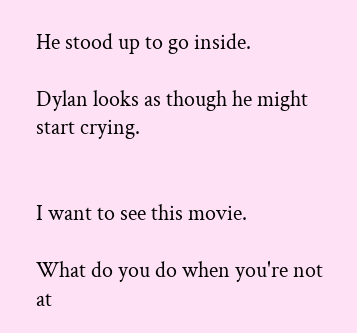He stood up to go inside.

Dylan looks as though he might start crying.


I want to see this movie.

What do you do when you're not at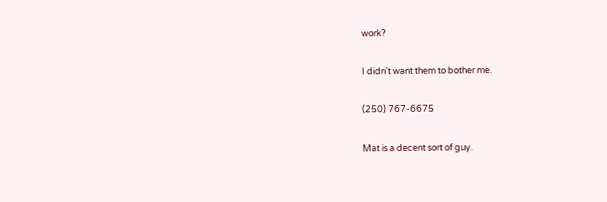work?

I didn't want them to bother me.

(250) 767-6675

Mat is a decent sort of guy.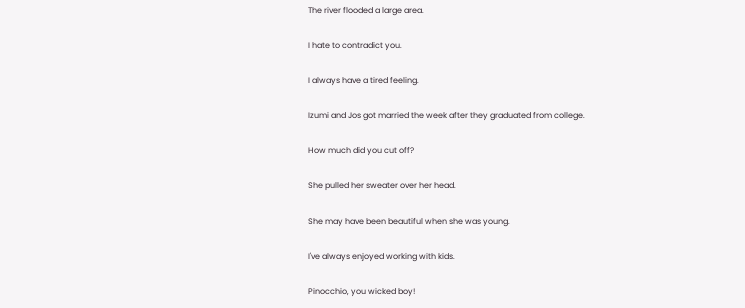The river flooded a large area.

I hate to contradict you.

I always have a tired feeling.

Izumi and Jos got married the week after they graduated from college.

How much did you cut off?

She pulled her sweater over her head.

She may have been beautiful when she was young.

I've always enjoyed working with kids.

Pinocchio, you wicked boy!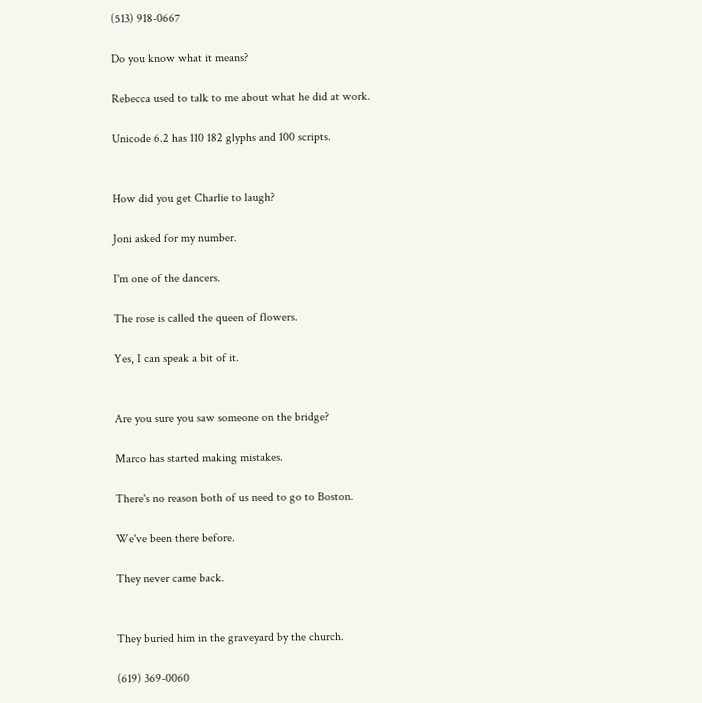(513) 918-0667

Do you know what it means?

Rebecca used to talk to me about what he did at work.

Unicode 6.2 has 110 182 glyphs and 100 scripts.


How did you get Charlie to laugh?

Joni asked for my number.

I'm one of the dancers.

The rose is called the queen of flowers.

Yes, I can speak a bit of it.


Are you sure you saw someone on the bridge?

Marco has started making mistakes.

There's no reason both of us need to go to Boston.

We've been there before.

They never came back.


They buried him in the graveyard by the church.

(619) 369-0060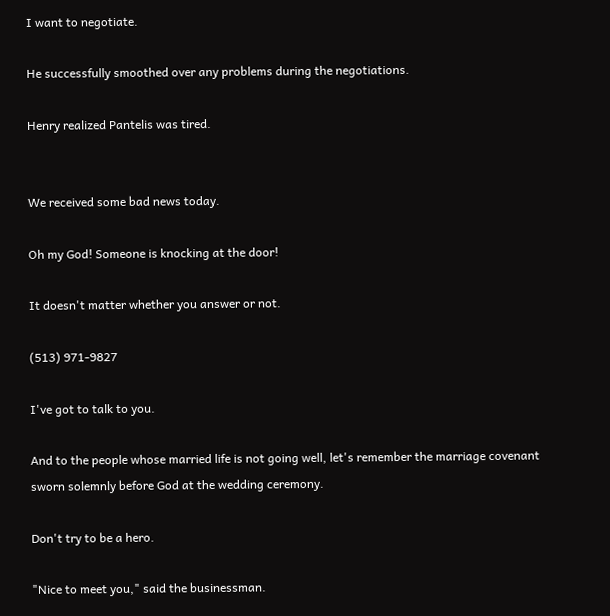I want to negotiate.

He successfully smoothed over any problems during the negotiations.

Henry realized Pantelis was tired.


We received some bad news today.

Oh my God! Someone is knocking at the door!

It doesn't matter whether you answer or not.

(513) 971-9827

I've got to talk to you.

And to the people whose married life is not going well, let's remember the marriage covenant sworn solemnly before God at the wedding ceremony.

Don't try to be a hero.

"Nice to meet you," said the businessman.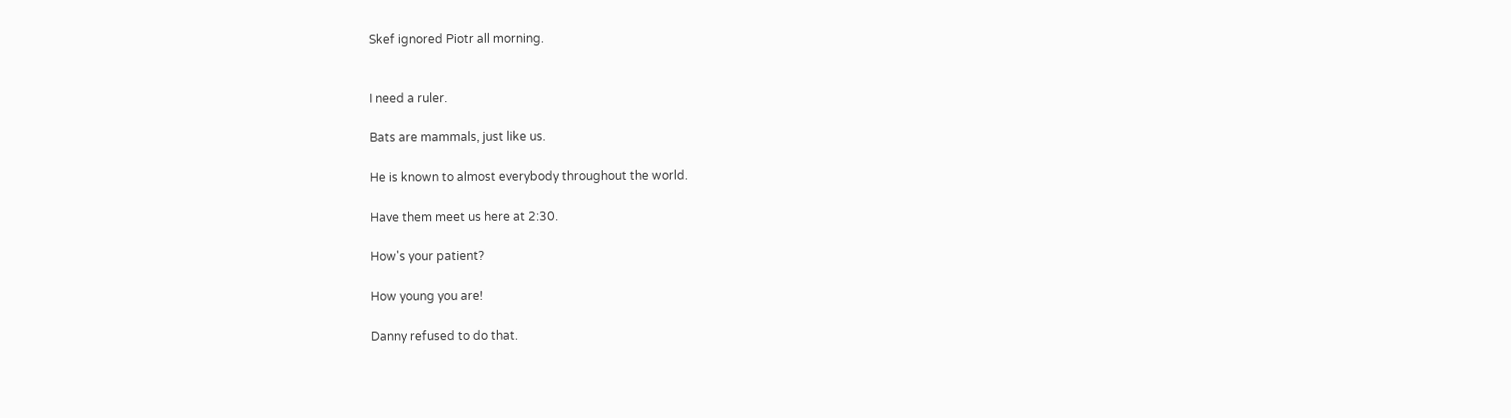Skef ignored Piotr all morning.


I need a ruler.

Bats are mammals, just like us.

He is known to almost everybody throughout the world.

Have them meet us here at 2:30.

How's your patient?

How young you are!

Danny refused to do that.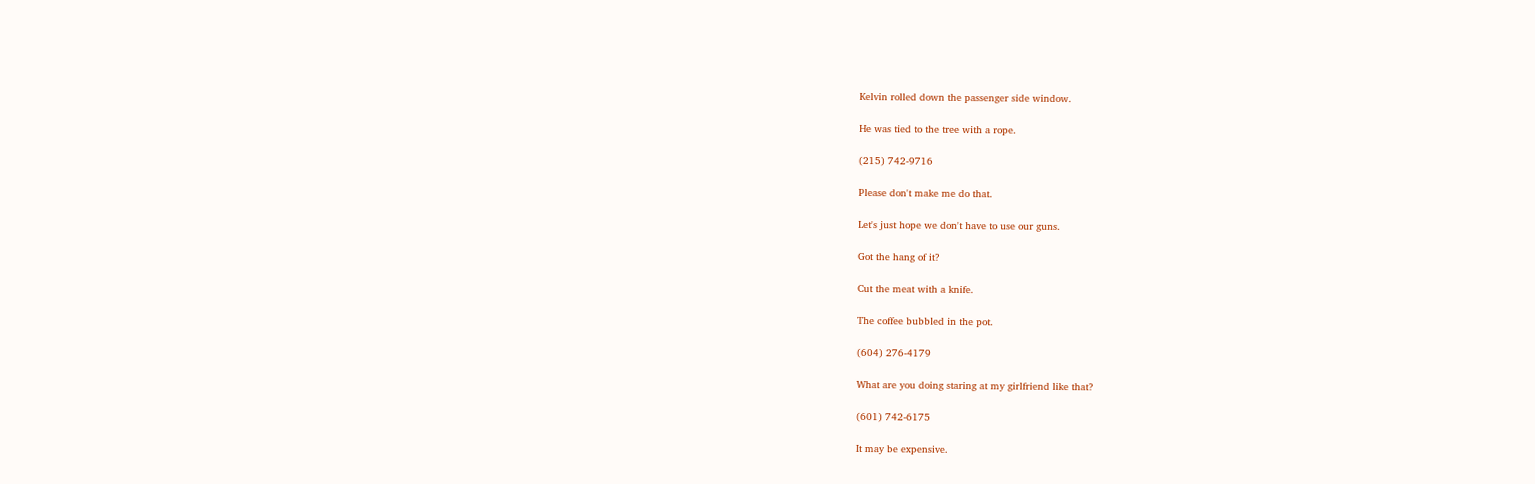Kelvin rolled down the passenger side window.

He was tied to the tree with a rope.

(215) 742-9716

Please don't make me do that.

Let's just hope we don't have to use our guns.

Got the hang of it?

Cut the meat with a knife.

The coffee bubbled in the pot.

(604) 276-4179

What are you doing staring at my girlfriend like that?

(601) 742-6175

It may be expensive.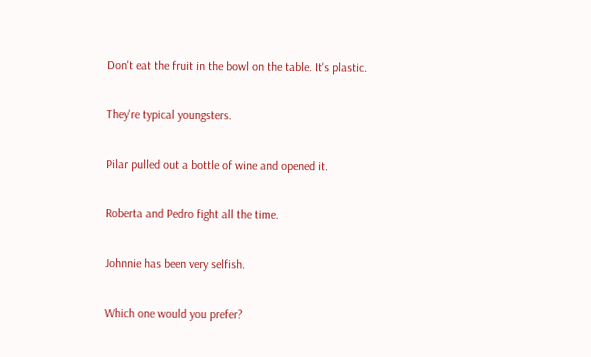Don't eat the fruit in the bowl on the table. It's plastic.

They're typical youngsters.

Pilar pulled out a bottle of wine and opened it.

Roberta and Pedro fight all the time.

Johnnie has been very selfish.

Which one would you prefer?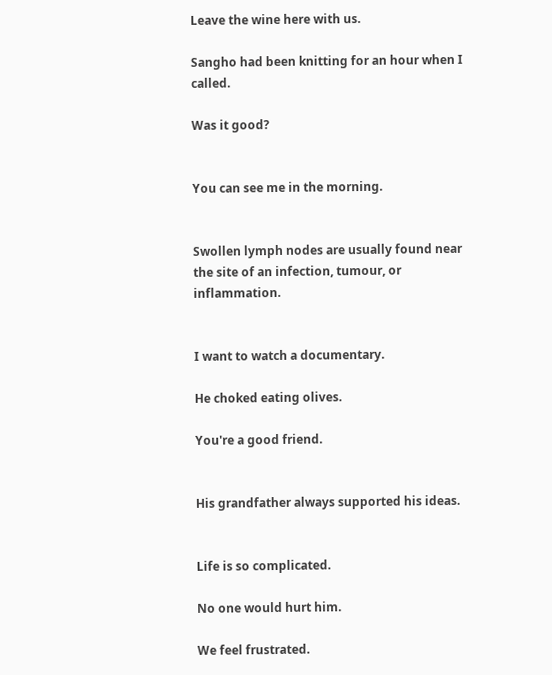Leave the wine here with us.

Sangho had been knitting for an hour when I called.

Was it good?


You can see me in the morning.


Swollen lymph nodes are usually found near the site of an infection, tumour, or inflammation.


I want to watch a documentary.

He choked eating olives.

You're a good friend.


His grandfather always supported his ideas.


Life is so complicated.

No one would hurt him.

We feel frustrated.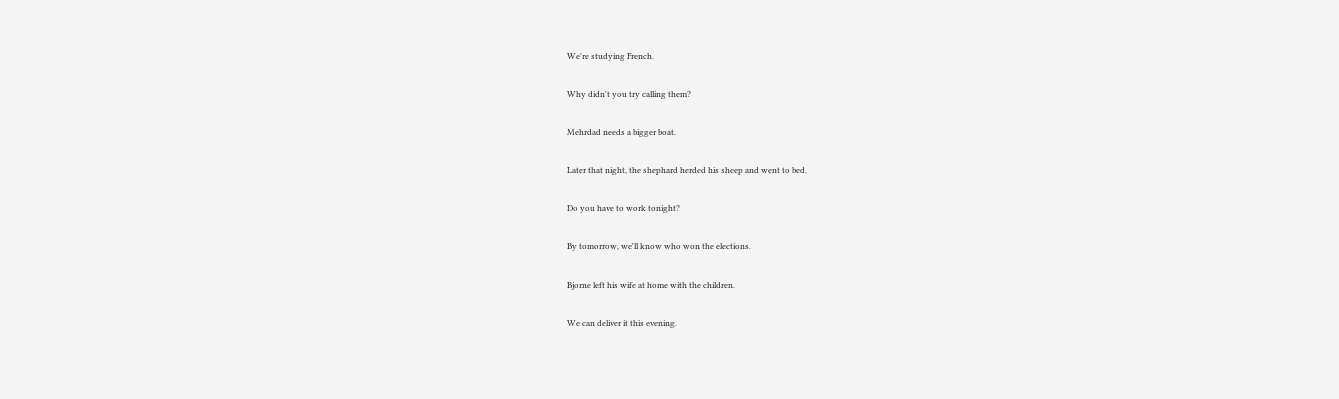We're studying French.

Why didn't you try calling them?

Mehrdad needs a bigger boat.

Later that night, the shephard herded his sheep and went to bed.

Do you have to work tonight?

By tomorrow, we'll know who won the elections.

Bjorne left his wife at home with the children.

We can deliver it this evening.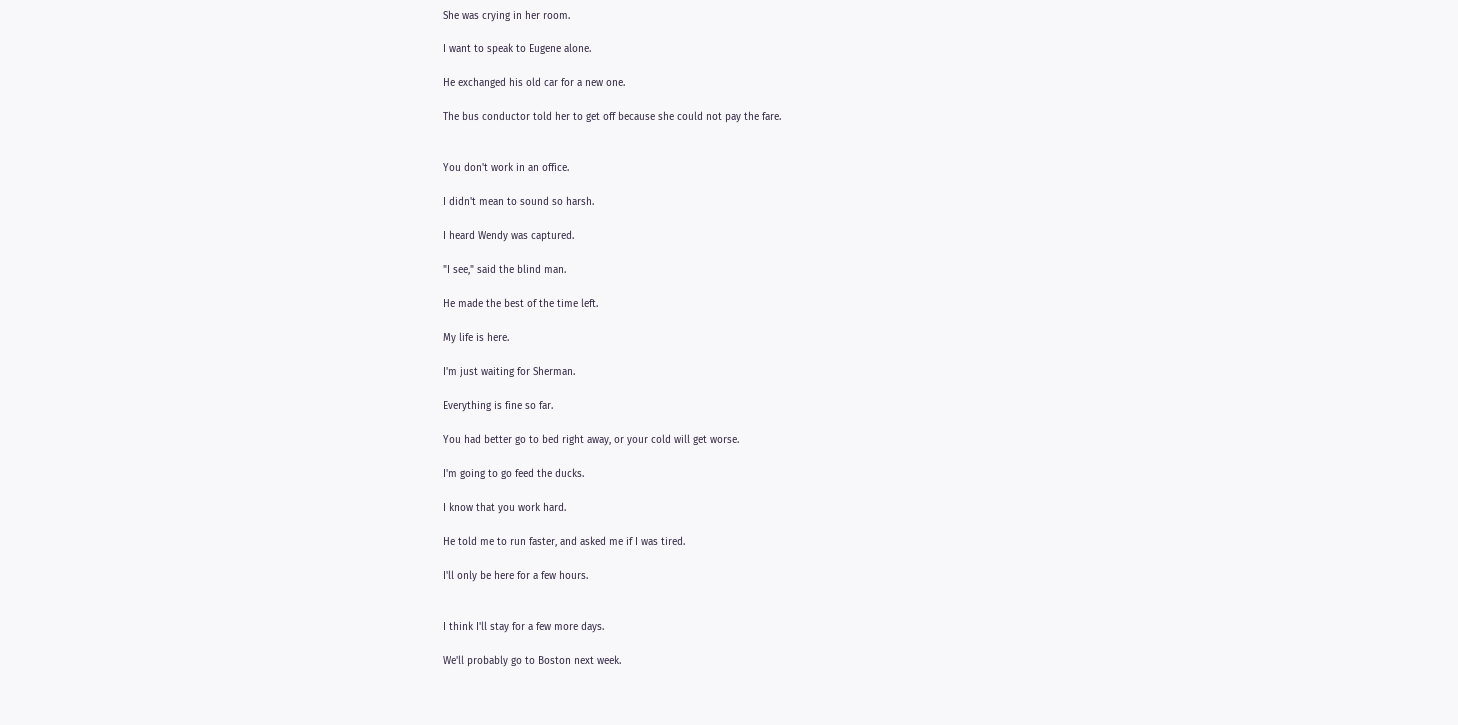She was crying in her room.

I want to speak to Eugene alone.

He exchanged his old car for a new one.

The bus conductor told her to get off because she could not pay the fare.


You don't work in an office.

I didn't mean to sound so harsh.

I heard Wendy was captured.

"I see," said the blind man.

He made the best of the time left.

My life is here.

I'm just waiting for Sherman.

Everything is fine so far.

You had better go to bed right away, or your cold will get worse.

I'm going to go feed the ducks.

I know that you work hard.

He told me to run faster, and asked me if I was tired.

I'll only be here for a few hours.


I think I'll stay for a few more days.

We'll probably go to Boston next week.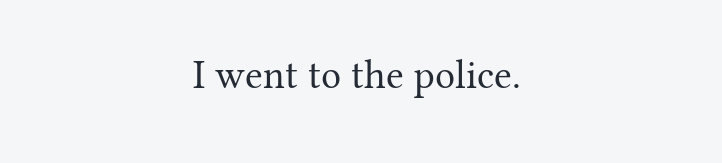I went to the police.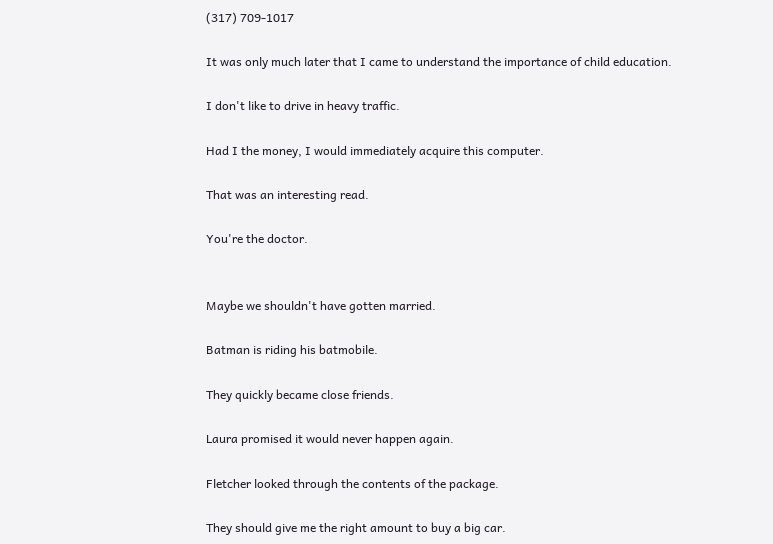(317) 709-1017

It was only much later that I came to understand the importance of child education.

I don't like to drive in heavy traffic.

Had I the money, I would immediately acquire this computer.

That was an interesting read.

You're the doctor.


Maybe we shouldn't have gotten married.

Batman is riding his batmobile.

They quickly became close friends.

Laura promised it would never happen again.

Fletcher looked through the contents of the package.

They should give me the right amount to buy a big car.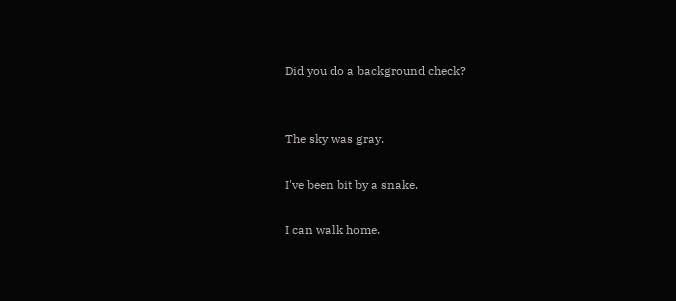Did you do a background check?


The sky was gray.

I've been bit by a snake.

I can walk home.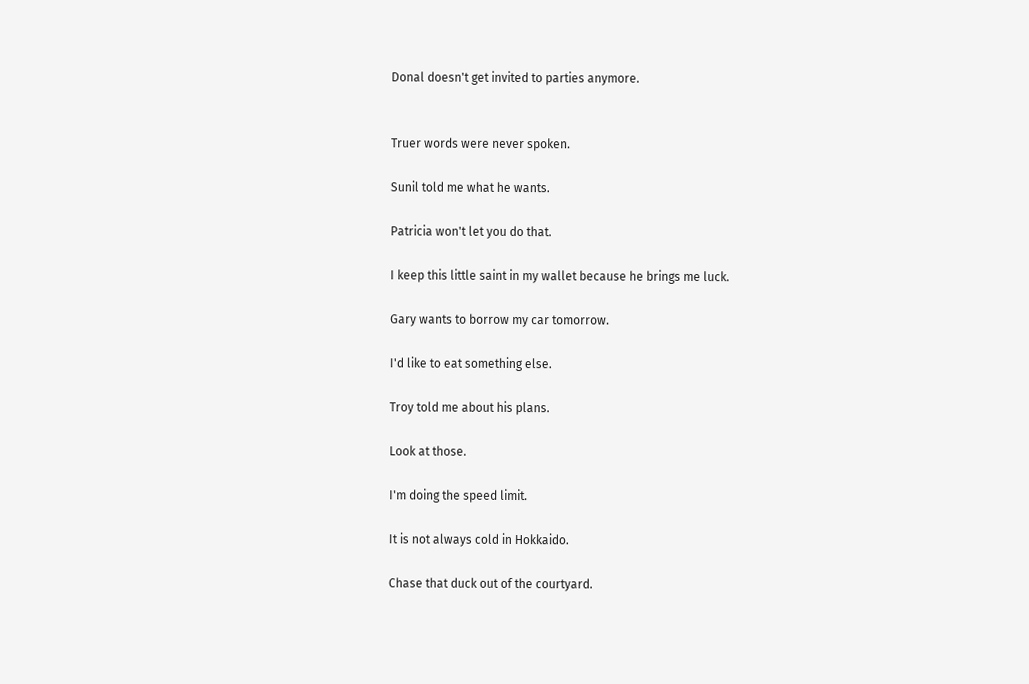Donal doesn't get invited to parties anymore.


Truer words were never spoken.

Sunil told me what he wants.

Patricia won't let you do that.

I keep this little saint in my wallet because he brings me luck.

Gary wants to borrow my car tomorrow.

I'd like to eat something else.

Troy told me about his plans.

Look at those.

I'm doing the speed limit.

It is not always cold in Hokkaido.

Chase that duck out of the courtyard.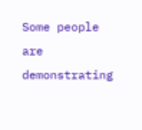Some people are demonstrating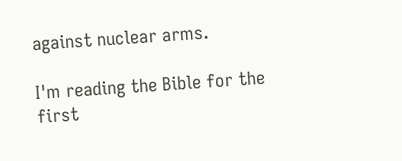against nuclear arms.

I'm reading the Bible for the first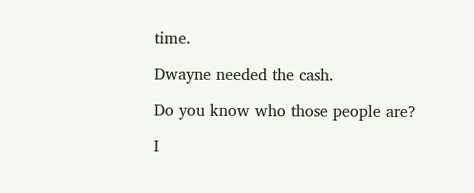time.

Dwayne needed the cash.

Do you know who those people are?

I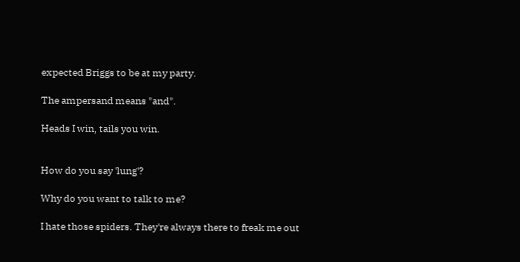expected Briggs to be at my party.

The ampersand means "and".

Heads I win, tails you win.


How do you say 'lung'?

Why do you want to talk to me?

I hate those spiders. They're always there to freak me out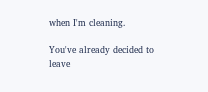when I'm cleaning.

You've already decided to leave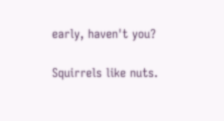early, haven't you?

Squirrels like nuts.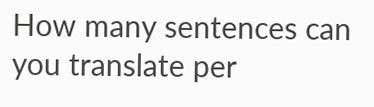How many sentences can you translate per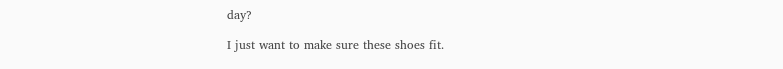day?

I just want to make sure these shoes fit.